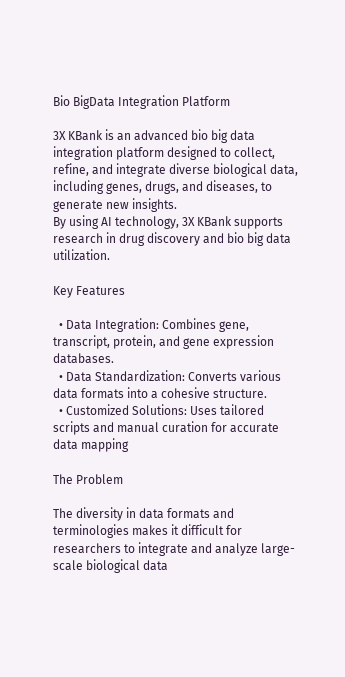Bio BigData Integration Platform

3X KBank is an advanced bio big data integration platform designed to collect, refine, and integrate diverse biological data, including genes, drugs, and diseases, to generate new insights.
By using AI technology, 3X KBank supports research in drug discovery and bio big data utilization.

Key Features

  • Data Integration: Combines gene, transcript, protein, and gene expression databases.
  • Data Standardization: Converts various data formats into a cohesive structure.
  • Customized Solutions: Uses tailored scripts and manual curation for accurate data mapping

The Problem

The diversity in data formats and terminologies makes it difficult for researchers to integrate and analyze large-scale biological data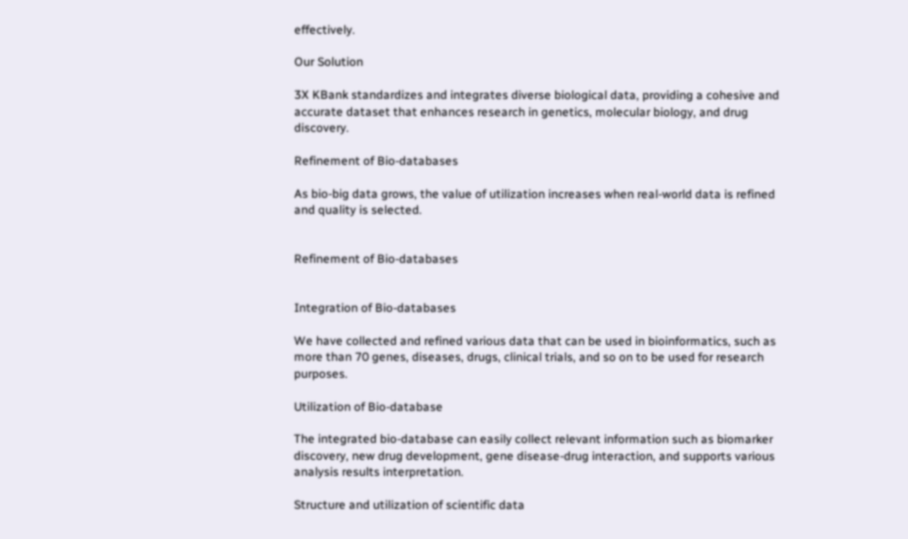effectively.

Our Solution

3X KBank standardizes and integrates diverse biological data, providing a cohesive and accurate dataset that enhances research in genetics, molecular biology, and drug discovery.

Refinement of Bio-databases

As bio-big data grows, the value of utilization increases when real-world data is refined and quality is selected.


Refinement of Bio-databases


Integration of Bio-databases

We have collected and refined various data that can be used in bioinformatics, such as more than 70 genes, diseases, drugs, clinical trials, and so on to be used for research purposes.

Utilization of Bio-database

The integrated bio-database can easily collect relevant information such as biomarker discovery, new drug development, gene disease-drug interaction, and supports various analysis results interpretation.

Structure and utilization of scientific data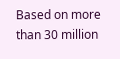Based on more than 30 million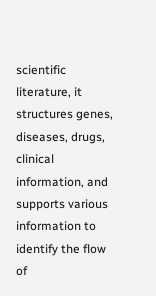scientific literature, it structures genes, diseases, drugs, clinical information, and supports various information to identify the flow of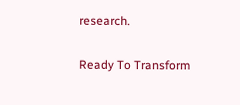research.

Ready To Transform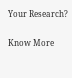Your Research?

Know More